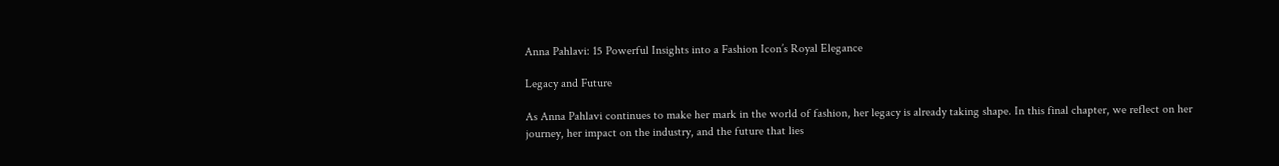Anna Pahlavi: 15 Powerful Insights into a Fashion Icon’s Royal Elegance

Legacy and Future

As Anna Pahlavi continues to make her mark in the world of fashion, her legacy is already taking shape. In this final chapter, we reflect on her journey, her impact on the industry, and the future that lies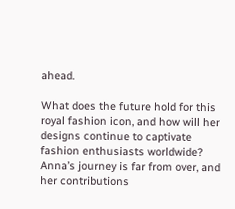ahead.

What does the future hold for this royal fashion icon, and how will her designs continue to captivate fashion enthusiasts worldwide? Anna’s journey is far from over, and her contributions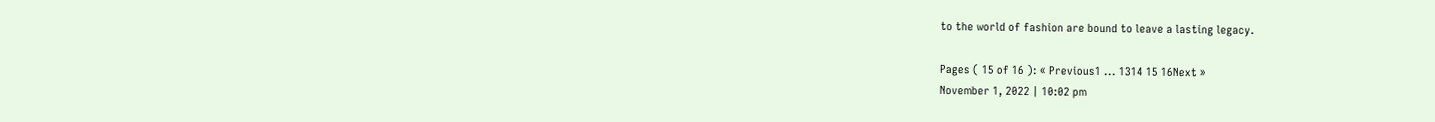to the world of fashion are bound to leave a lasting legacy.

Pages ( 15 of 16 ): « Previous1 ... 1314 15 16Next »
November 1, 2022 | 10:02 pm